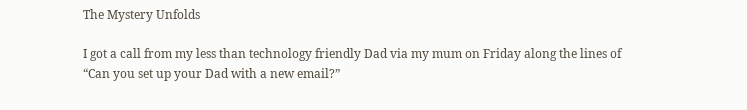The Mystery Unfolds

I got a call from my less than technology friendly Dad via my mum on Friday along the lines of “Can you set up your Dad with a new email?”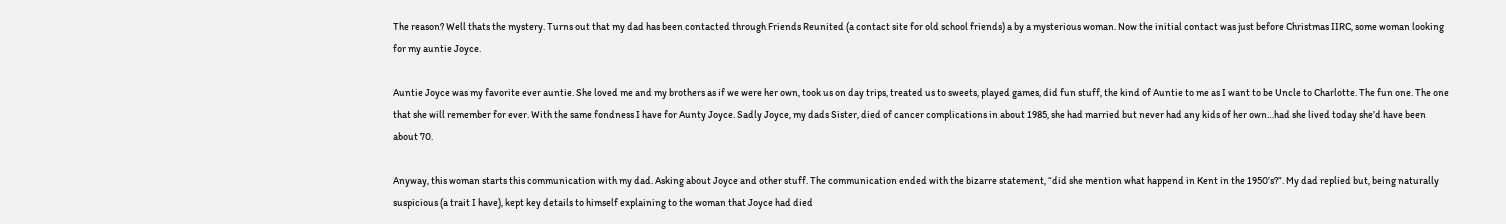The reason? Well thats the mystery. Turns out that my dad has been contacted through Friends Reunited (a contact site for old school friends) a by a mysterious woman. Now the initial contact was just before Christmas IIRC, some woman looking for my auntie Joyce.

Auntie Joyce was my favorite ever auntie. She loved me and my brothers as if we were her own, took us on day trips, treated us to sweets, played games, did fun stuff, the kind of Auntie to me as I want to be Uncle to Charlotte. The fun one. The one that she will remember for ever. With the same fondness I have for Aunty Joyce. Sadly Joyce, my dads Sister, died of cancer complications in about 1985, she had married but never had any kids of her own…had she lived today she’d have been about 70.

Anyway, this woman starts this communication with my dad. Asking about Joyce and other stuff. The communication ended with the bizarre statement, “did she mention what happend in Kent in the 1950’s?”. My dad replied but, being naturally suspicious (a trait I have), kept key details to himself explaining to the woman that Joyce had died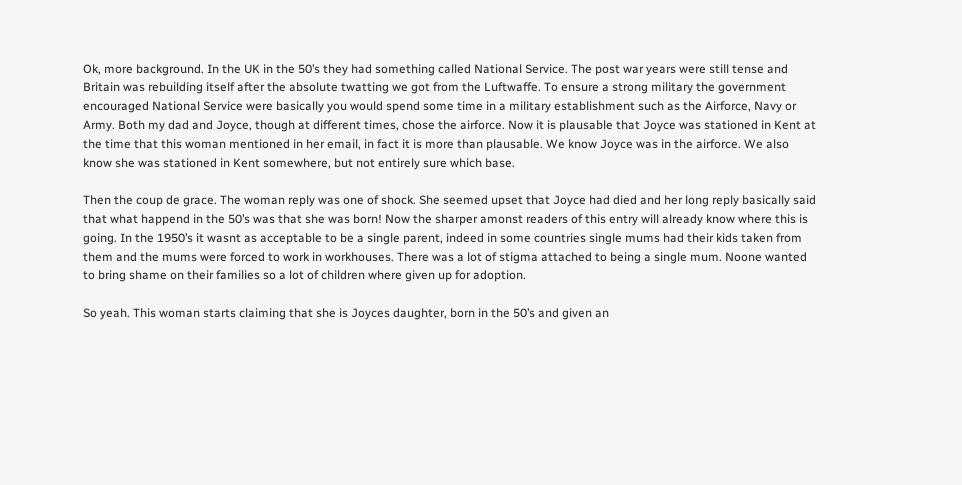Ok, more background. In the UK in the 50’s they had something called National Service. The post war years were still tense and Britain was rebuilding itself after the absolute twatting we got from the Luftwaffe. To ensure a strong military the government encouraged National Service were basically you would spend some time in a military establishment such as the Airforce, Navy or Army. Both my dad and Joyce, though at different times, chose the airforce. Now it is plausable that Joyce was stationed in Kent at the time that this woman mentioned in her email, in fact it is more than plausable. We know Joyce was in the airforce. We also know she was stationed in Kent somewhere, but not entirely sure which base.

Then the coup de grace. The woman reply was one of shock. She seemed upset that Joyce had died and her long reply basically said that what happend in the 50’s was that she was born! Now the sharper amonst readers of this entry will already know where this is going. In the 1950’s it wasnt as acceptable to be a single parent, indeed in some countries single mums had their kids taken from them and the mums were forced to work in workhouses. There was a lot of stigma attached to being a single mum. Noone wanted to bring shame on their families so a lot of children where given up for adoption.

So yeah. This woman starts claiming that she is Joyces daughter, born in the 50’s and given an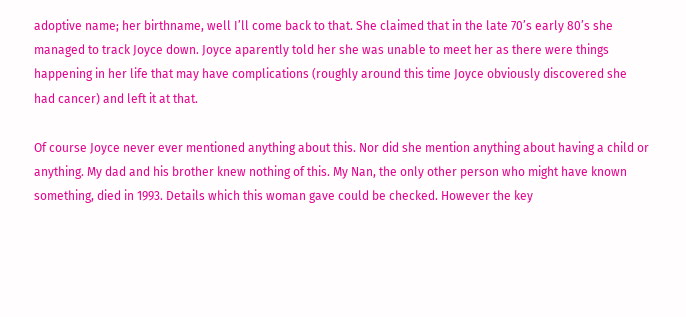adoptive name; her birthname, well I’ll come back to that. She claimed that in the late 70’s early 80’s she managed to track Joyce down. Joyce aparently told her she was unable to meet her as there were things happening in her life that may have complications (roughly around this time Joyce obviously discovered she had cancer) and left it at that.

Of course Joyce never ever mentioned anything about this. Nor did she mention anything about having a child or anything. My dad and his brother knew nothing of this. My Nan, the only other person who might have known something, died in 1993. Details which this woman gave could be checked. However the key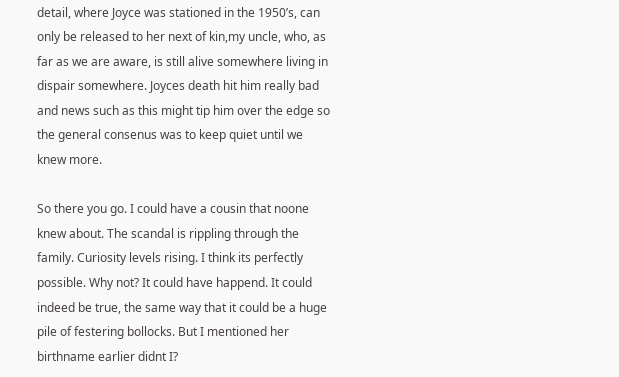detail, where Joyce was stationed in the 1950’s, can only be released to her next of kin,my uncle, who, as far as we are aware, is still alive somewhere living in dispair somewhere. Joyces death hit him really bad and news such as this might tip him over the edge so the general consenus was to keep quiet until we knew more.

So there you go. I could have a cousin that noone knew about. The scandal is rippling through the family. Curiosity levels rising. I think its perfectly possible. Why not? It could have happend. It could indeed be true, the same way that it could be a huge pile of festering bollocks. But I mentioned her birthname earlier didnt I?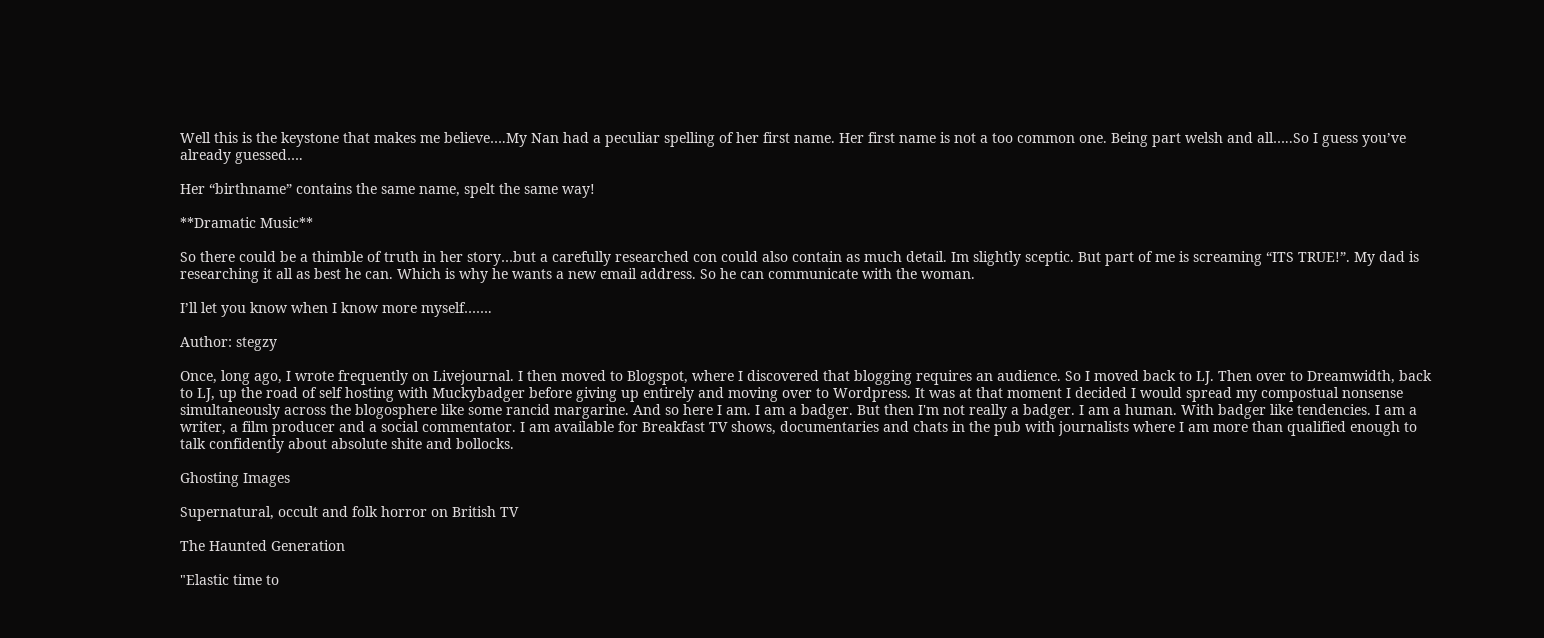Well this is the keystone that makes me believe….My Nan had a peculiar spelling of her first name. Her first name is not a too common one. Being part welsh and all…..So I guess you’ve already guessed….

Her “birthname” contains the same name, spelt the same way!

**Dramatic Music**

So there could be a thimble of truth in her story…but a carefully researched con could also contain as much detail. Im slightly sceptic. But part of me is screaming “ITS TRUE!”. My dad is researching it all as best he can. Which is why he wants a new email address. So he can communicate with the woman.

I’ll let you know when I know more myself…….

Author: stegzy

Once, long ago, I wrote frequently on Livejournal. I then moved to Blogspot, where I discovered that blogging requires an audience. So I moved back to LJ. Then over to Dreamwidth, back to LJ, up the road of self hosting with Muckybadger before giving up entirely and moving over to Wordpress. It was at that moment I decided I would spread my compostual nonsense simultaneously across the blogosphere like some rancid margarine. And so here I am. I am a badger. But then I'm not really a badger. I am a human. With badger like tendencies. I am a writer, a film producer and a social commentator. I am available for Breakfast TV shows, documentaries and chats in the pub with journalists where I am more than qualified enough to talk confidently about absolute shite and bollocks.

Ghosting Images

Supernatural, occult and folk horror on British TV

The Haunted Generation

"Elastic time to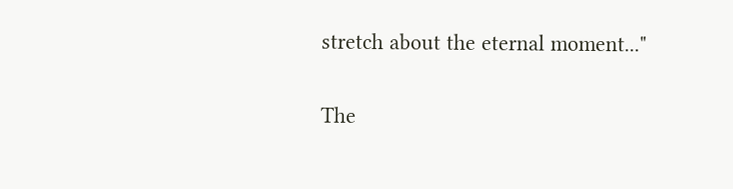stretch about the eternal moment..."

The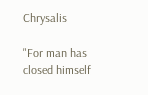Chrysalis

"For man has closed himself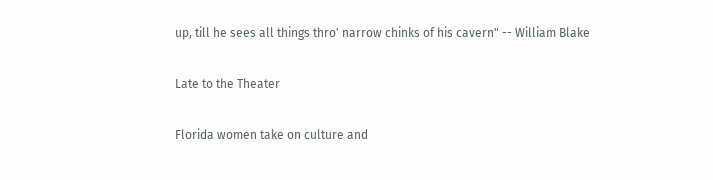up, till he sees all things thro' narrow chinks of his cavern" -- William Blake

Late to the Theater

Florida women take on culture and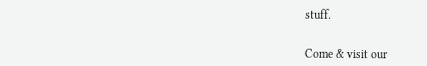stuff.


Come & visit our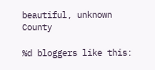beautiful, unknown County

%d bloggers like this: